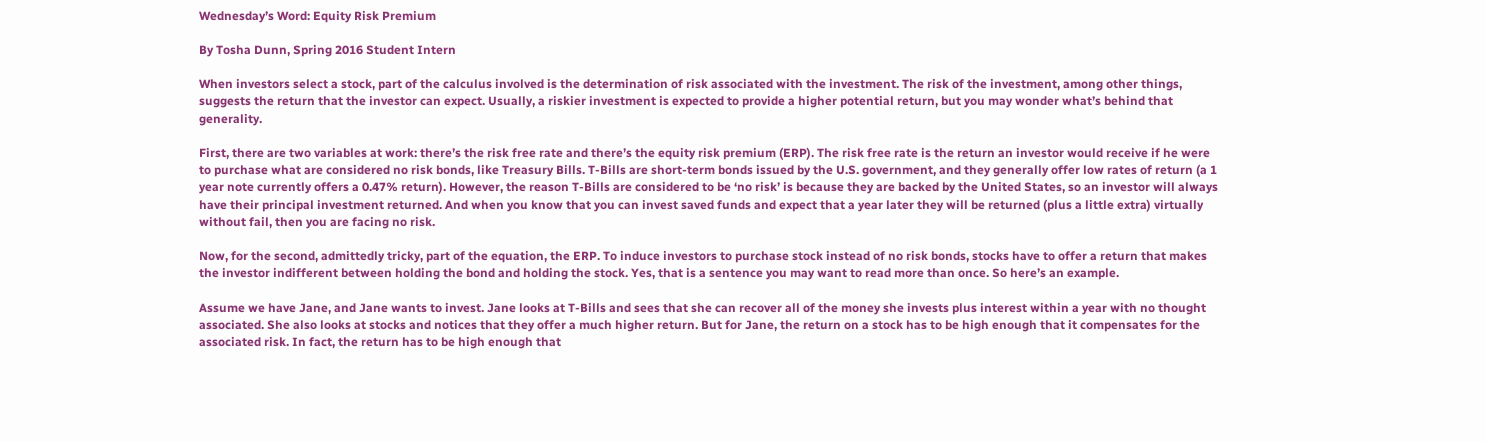Wednesday’s Word: Equity Risk Premium

By Tosha Dunn, Spring 2016 Student Intern

When investors select a stock, part of the calculus involved is the determination of risk associated with the investment. The risk of the investment, among other things, suggests the return that the investor can expect. Usually, a riskier investment is expected to provide a higher potential return, but you may wonder what’s behind that generality.

First, there are two variables at work: there’s the risk free rate and there’s the equity risk premium (ERP). The risk free rate is the return an investor would receive if he were to purchase what are considered no risk bonds, like Treasury Bills. T-Bills are short-term bonds issued by the U.S. government, and they generally offer low rates of return (a 1 year note currently offers a 0.47% return). However, the reason T-Bills are considered to be ‘no risk’ is because they are backed by the United States, so an investor will always have their principal investment returned. And when you know that you can invest saved funds and expect that a year later they will be returned (plus a little extra) virtually without fail, then you are facing no risk.

Now, for the second, admittedly tricky, part of the equation, the ERP. To induce investors to purchase stock instead of no risk bonds, stocks have to offer a return that makes the investor indifferent between holding the bond and holding the stock. Yes, that is a sentence you may want to read more than once. So here’s an example.

Assume we have Jane, and Jane wants to invest. Jane looks at T-Bills and sees that she can recover all of the money she invests plus interest within a year with no thought associated. She also looks at stocks and notices that they offer a much higher return. But for Jane, the return on a stock has to be high enough that it compensates for the associated risk. In fact, the return has to be high enough that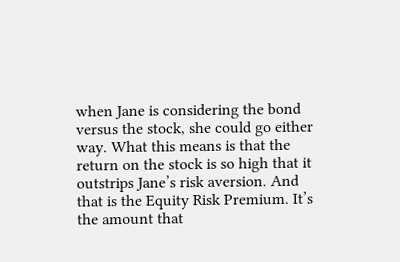when Jane is considering the bond versus the stock, she could go either way. What this means is that the return on the stock is so high that it outstrips Jane’s risk aversion. And that is the Equity Risk Premium. It’s the amount that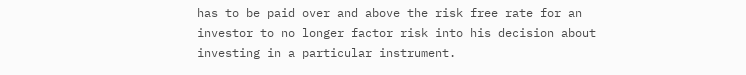has to be paid over and above the risk free rate for an investor to no longer factor risk into his decision about investing in a particular instrument.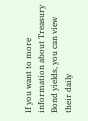If you want to more information about Treasury Bond yields, you can view their daily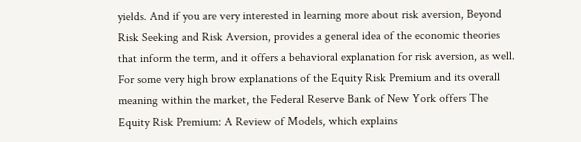yields. And if you are very interested in learning more about risk aversion, Beyond Risk Seeking and Risk Aversion, provides a general idea of the economic theories that inform the term, and it offers a behavioral explanation for risk aversion, as well. For some very high brow explanations of the Equity Risk Premium and its overall meaning within the market, the Federal Reserve Bank of New York offers The Equity Risk Premium: A Review of Models, which explains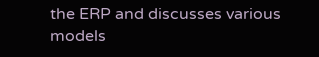the ERP and discusses various models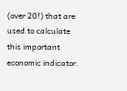(over 20!) that are used to calculate this important economic indicator.